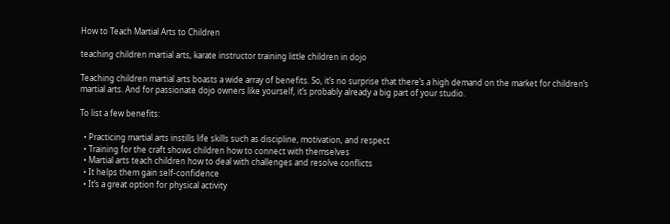How to Teach Martial Arts to Children

teaching children martial arts, karate instructor training little children in dojo

Teaching children martial arts boasts a wide array of benefits. So, it’s no surprise that there’s a high demand on the market for children’s martial arts. And for passionate dojo owners like yourself, it’s probably already a big part of your studio.

To list a few benefits:

  • Practicing martial arts instills life skills such as discipline, motivation, and respect
  • Training for the craft shows children how to connect with themselves
  • Martial arts teach children how to deal with challenges and resolve conflicts
  • It helps them gain self-confidence
  • It’s a great option for physical activity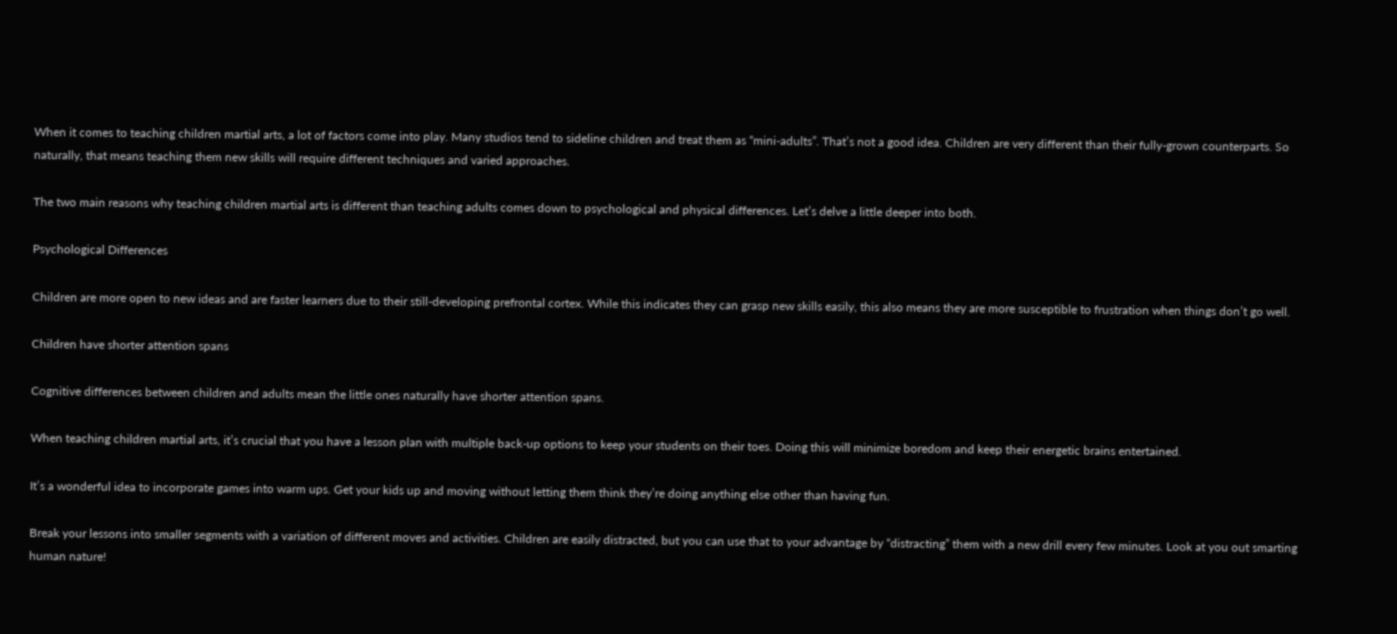When it comes to teaching children martial arts, a lot of factors come into play. Many studios tend to sideline children and treat them as “mini-adults”. That’s not a good idea. Children are very different than their fully-grown counterparts. So naturally, that means teaching them new skills will require different techniques and varied approaches.

The two main reasons why teaching children martial arts is different than teaching adults comes down to psychological and physical differences. Let’s delve a little deeper into both.

Psychological Differences

Children are more open to new ideas and are faster learners due to their still-developing prefrontal cortex. While this indicates they can grasp new skills easily, this also means they are more susceptible to frustration when things don’t go well.

Children have shorter attention spans

Cognitive differences between children and adults mean the little ones naturally have shorter attention spans.

When teaching children martial arts, it’s crucial that you have a lesson plan with multiple back-up options to keep your students on their toes. Doing this will minimize boredom and keep their energetic brains entertained.

It’s a wonderful idea to incorporate games into warm ups. Get your kids up and moving without letting them think they’re doing anything else other than having fun.

Break your lessons into smaller segments with a variation of different moves and activities. Children are easily distracted, but you can use that to your advantage by “distracting” them with a new drill every few minutes. Look at you out smarting human nature!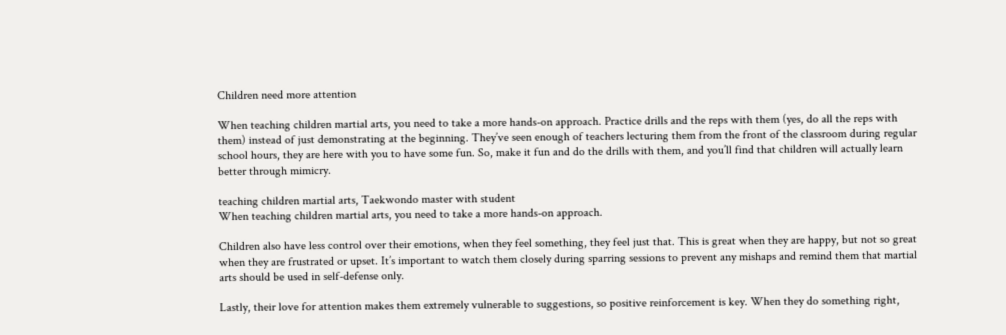Children need more attention

When teaching children martial arts, you need to take a more hands-on approach. Practice drills and the reps with them (yes, do all the reps with them) instead of just demonstrating at the beginning. They’ve seen enough of teachers lecturing them from the front of the classroom during regular school hours, they are here with you to have some fun. So, make it fun and do the drills with them, and you’ll find that children will actually learn better through mimicry.

teaching children martial arts, Taekwondo master with student
When teaching children martial arts, you need to take a more hands-on approach.

Children also have less control over their emotions, when they feel something, they feel just that. This is great when they are happy, but not so great when they are frustrated or upset. It’s important to watch them closely during sparring sessions to prevent any mishaps and remind them that martial arts should be used in self-defense only.

Lastly, their love for attention makes them extremely vulnerable to suggestions, so positive reinforcement is key. When they do something right,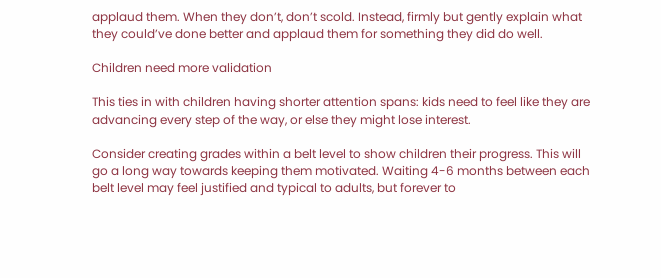applaud them. When they don’t, don’t scold. Instead, firmly but gently explain what they could’ve done better and applaud them for something they did do well.

Children need more validation

This ties in with children having shorter attention spans: kids need to feel like they are advancing every step of the way, or else they might lose interest.

Consider creating grades within a belt level to show children their progress. This will go a long way towards keeping them motivated. Waiting 4-6 months between each belt level may feel justified and typical to adults, but forever to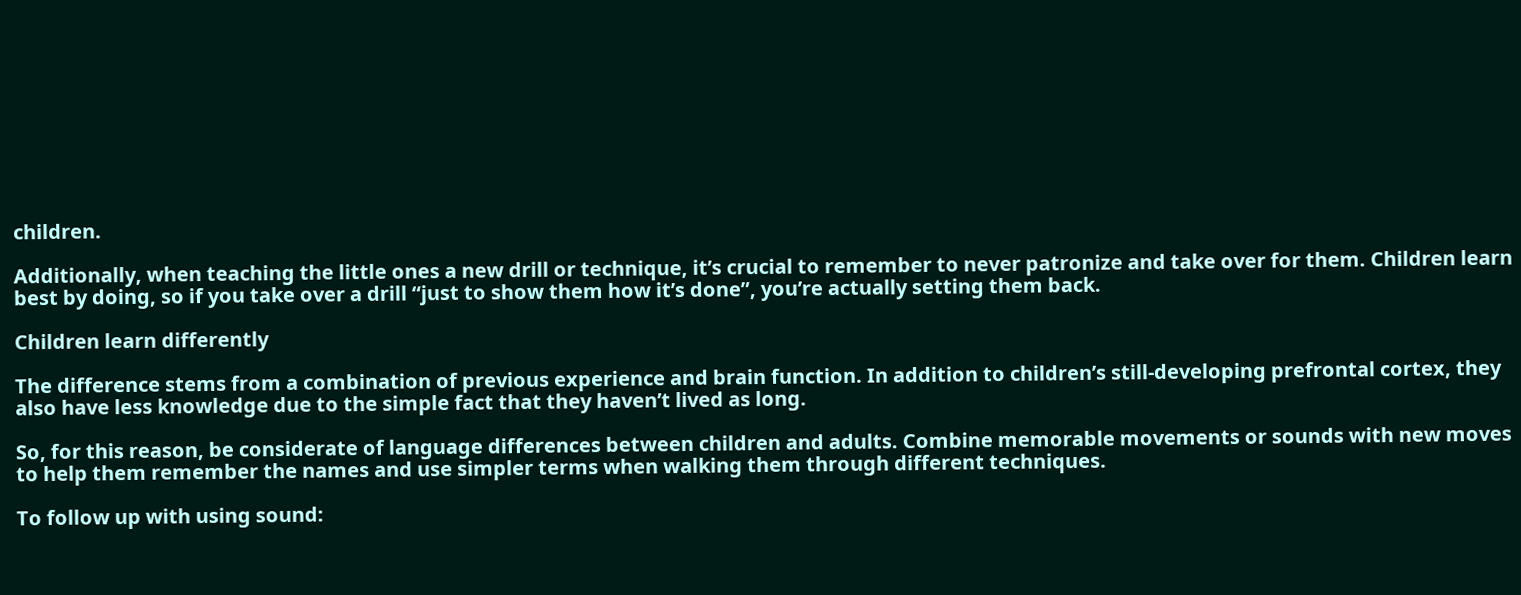children.

Additionally, when teaching the little ones a new drill or technique, it’s crucial to remember to never patronize and take over for them. Children learn best by doing, so if you take over a drill “just to show them how it’s done”, you’re actually setting them back.

Children learn differently

The difference stems from a combination of previous experience and brain function. In addition to children’s still-developing prefrontal cortex, they also have less knowledge due to the simple fact that they haven’t lived as long.

So, for this reason, be considerate of language differences between children and adults. Combine memorable movements or sounds with new moves to help them remember the names and use simpler terms when walking them through different techniques.

To follow up with using sound: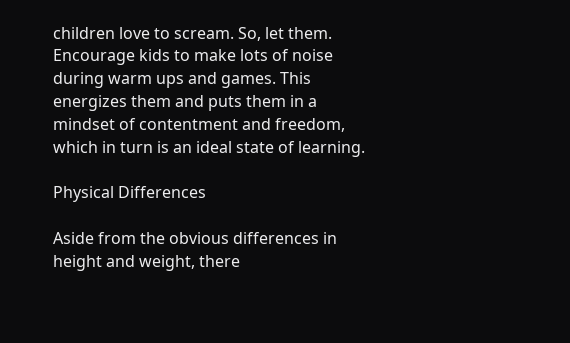children love to scream. So, let them. Encourage kids to make lots of noise during warm ups and games. This energizes them and puts them in a mindset of contentment and freedom, which in turn is an ideal state of learning.

Physical Differences

Aside from the obvious differences in height and weight, there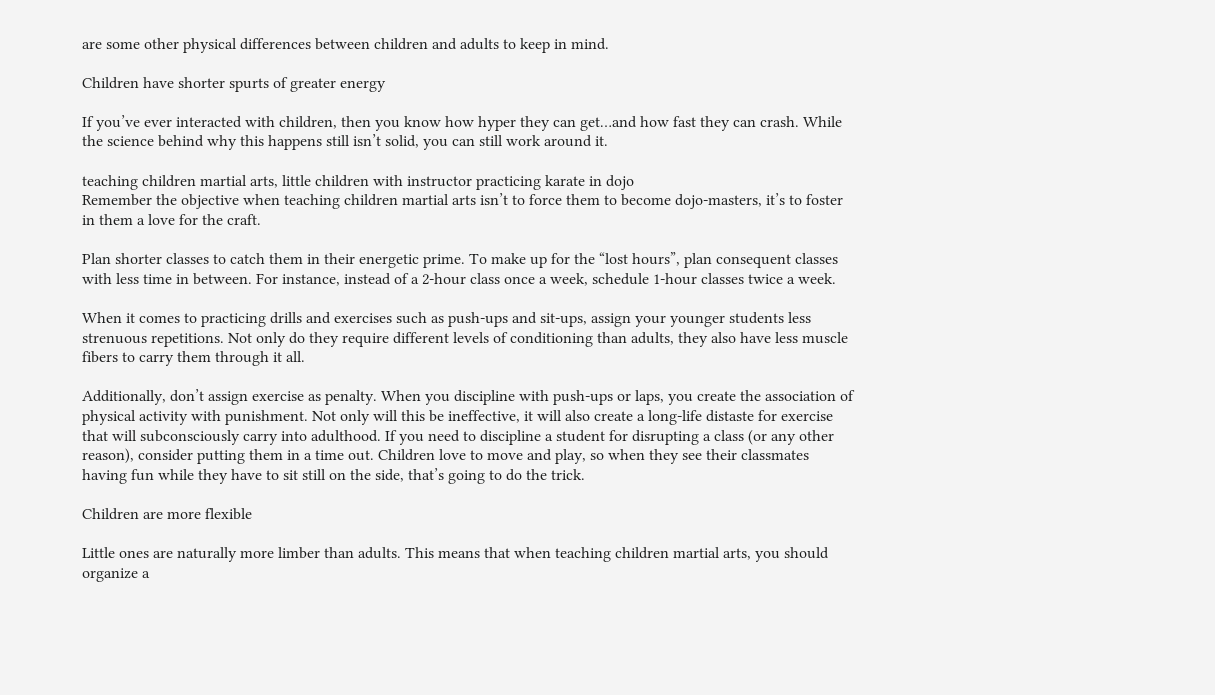are some other physical differences between children and adults to keep in mind.

Children have shorter spurts of greater energy

If you’ve ever interacted with children, then you know how hyper they can get…and how fast they can crash. While the science behind why this happens still isn’t solid, you can still work around it.

teaching children martial arts, little children with instructor practicing karate in dojo
Remember the objective when teaching children martial arts isn’t to force them to become dojo-masters, it’s to foster in them a love for the craft.

Plan shorter classes to catch them in their energetic prime. To make up for the “lost hours”, plan consequent classes with less time in between. For instance, instead of a 2-hour class once a week, schedule 1-hour classes twice a week.

When it comes to practicing drills and exercises such as push-ups and sit-ups, assign your younger students less strenuous repetitions. Not only do they require different levels of conditioning than adults, they also have less muscle fibers to carry them through it all.

Additionally, don’t assign exercise as penalty. When you discipline with push-ups or laps, you create the association of physical activity with punishment. Not only will this be ineffective, it will also create a long-life distaste for exercise that will subconsciously carry into adulthood. If you need to discipline a student for disrupting a class (or any other reason), consider putting them in a time out. Children love to move and play, so when they see their classmates having fun while they have to sit still on the side, that’s going to do the trick.

Children are more flexible

Little ones are naturally more limber than adults. This means that when teaching children martial arts, you should organize a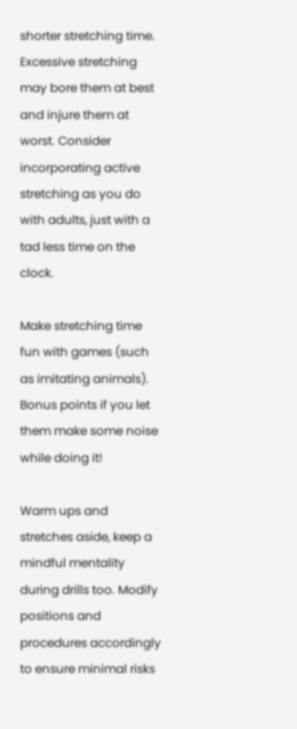shorter stretching time. Excessive stretching may bore them at best and injure them at worst. Consider incorporating active stretching as you do with adults, just with a tad less time on the clock.

Make stretching time fun with games (such as imitating animals). Bonus points if you let them make some noise while doing it!

Warm ups and stretches aside, keep a mindful mentality during drills too. Modify positions and procedures accordingly to ensure minimal risks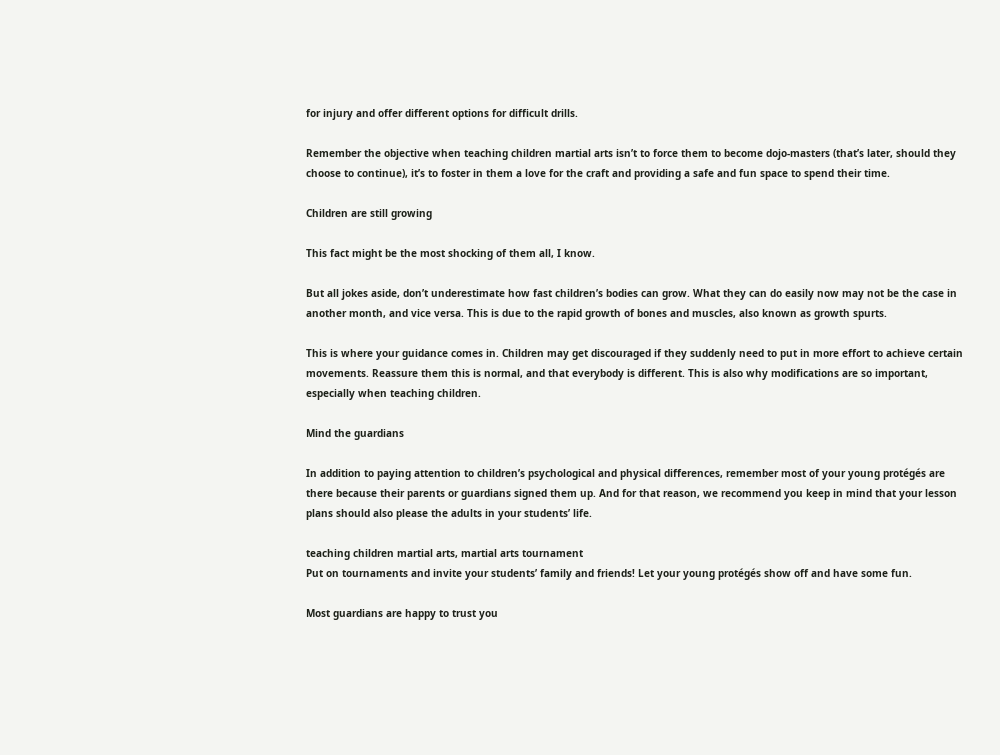for injury and offer different options for difficult drills.

Remember the objective when teaching children martial arts isn’t to force them to become dojo-masters (that’s later, should they choose to continue), it’s to foster in them a love for the craft and providing a safe and fun space to spend their time.

Children are still growing

This fact might be the most shocking of them all, I know.

But all jokes aside, don’t underestimate how fast children’s bodies can grow. What they can do easily now may not be the case in another month, and vice versa. This is due to the rapid growth of bones and muscles, also known as growth spurts.

This is where your guidance comes in. Children may get discouraged if they suddenly need to put in more effort to achieve certain movements. Reassure them this is normal, and that everybody is different. This is also why modifications are so important, especially when teaching children.

Mind the guardians

In addition to paying attention to children’s psychological and physical differences, remember most of your young protégés are there because their parents or guardians signed them up. And for that reason, we recommend you keep in mind that your lesson plans should also please the adults in your students’ life.

teaching children martial arts, martial arts tournament
Put on tournaments and invite your students’ family and friends! Let your young protégés show off and have some fun.

Most guardians are happy to trust you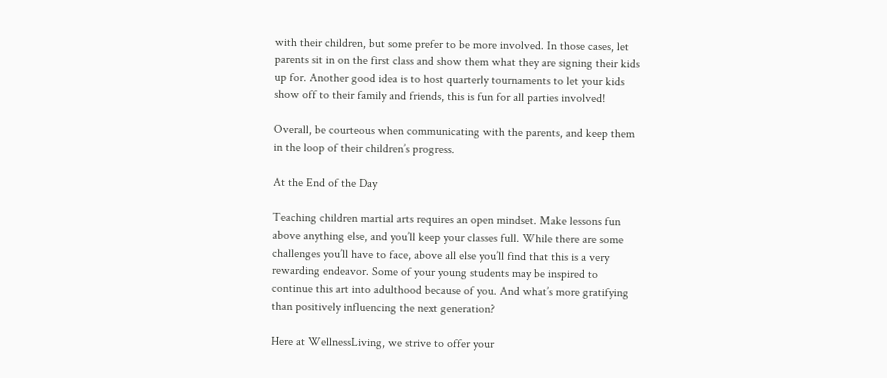with their children, but some prefer to be more involved. In those cases, let parents sit in on the first class and show them what they are signing their kids up for. Another good idea is to host quarterly tournaments to let your kids show off to their family and friends, this is fun for all parties involved!

Overall, be courteous when communicating with the parents, and keep them in the loop of their children’s progress.

At the End of the Day

Teaching children martial arts requires an open mindset. Make lessons fun above anything else, and you’ll keep your classes full. While there are some challenges you’ll have to face, above all else you’ll find that this is a very rewarding endeavor. Some of your young students may be inspired to continue this art into adulthood because of you. And what’s more gratifying than positively influencing the next generation?

Here at WellnessLiving, we strive to offer your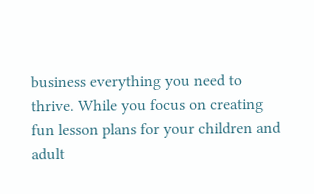business everything you need to thrive. While you focus on creating fun lesson plans for your children and adult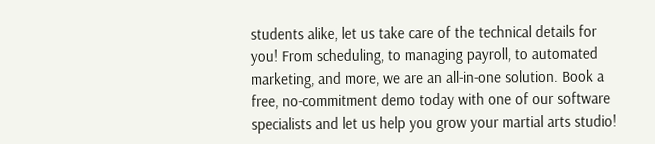students alike, let us take care of the technical details for you! From scheduling, to managing payroll, to automated marketing, and more, we are an all-in-one solution. Book a free, no-commitment demo today with one of our software specialists and let us help you grow your martial arts studio!